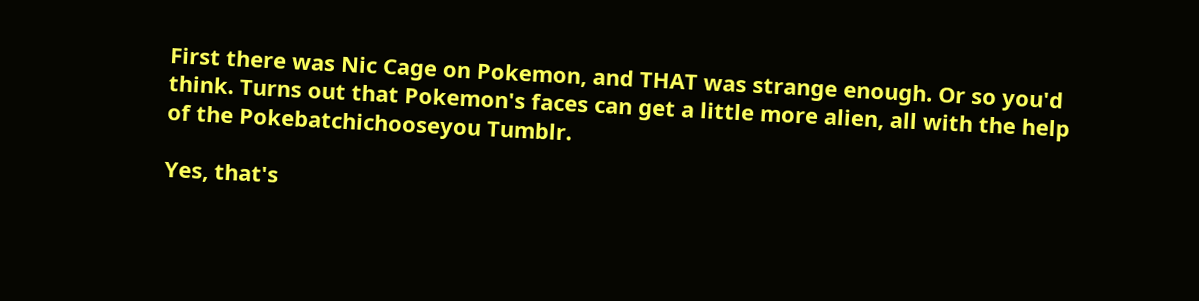First there was Nic Cage on Pokemon, and THAT was strange enough. Or so you'd think. Turns out that Pokemon's faces can get a little more alien, all with the help of the Pokebatchichooseyou Tumblr.

Yes, that's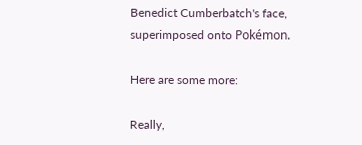Benedict Cumberbatch's face, superimposed onto Pokémon.

Here are some more:

Really,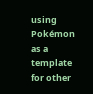using Pokémon as a template for other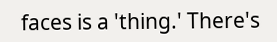faces is a 'thing.' There's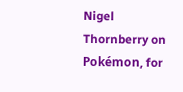Nigel Thornberry on Pokémon, for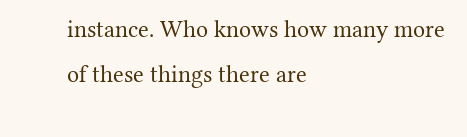instance. Who knows how many more of these things there are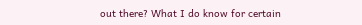out there? What I do know for certain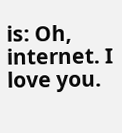is: Oh, internet. I love you.